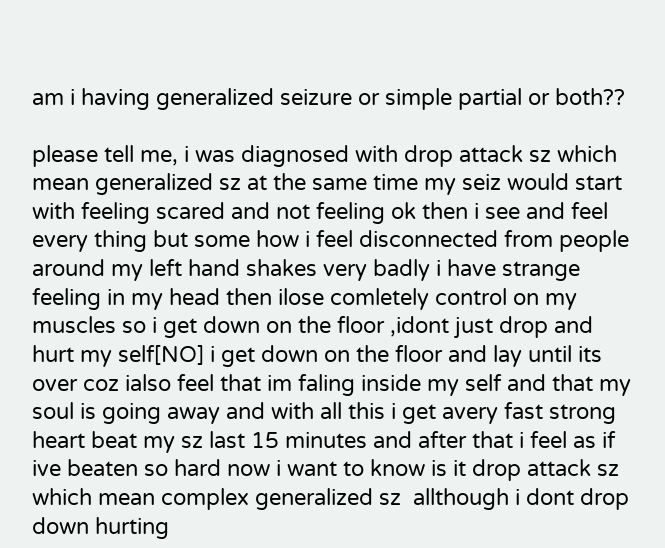am i having generalized seizure or simple partial or both??

please tell me, i was diagnosed with drop attack sz which mean generalized sz at the same time my seiz would start with feeling scared and not feeling ok then i see and feel every thing but some how i feel disconnected from people around my left hand shakes very badly i have strange feeling in my head then ilose comletely control on my muscles so i get down on the floor ,idont just drop and hurt my self[NO] i get down on the floor and lay until its over coz ialso feel that im faling inside my self and that my soul is going away and with all this i get avery fast strong heart beat my sz last 15 minutes and after that i feel as if ive beaten so hard now i want to know is it drop attack sz which mean complex generalized sz  allthough i dont drop down hurting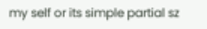my self or its simple partial sz